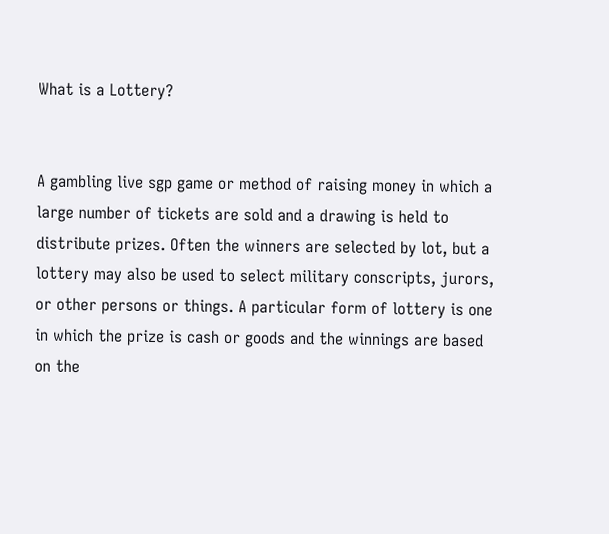What is a Lottery?


A gambling live sgp game or method of raising money in which a large number of tickets are sold and a drawing is held to distribute prizes. Often the winners are selected by lot, but a lottery may also be used to select military conscripts, jurors, or other persons or things. A particular form of lottery is one in which the prize is cash or goods and the winnings are based on the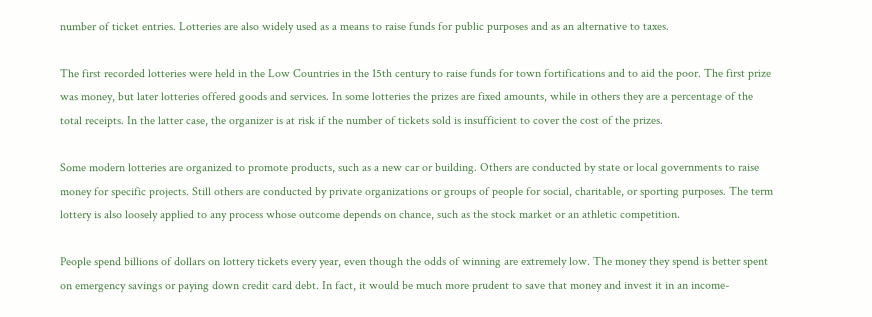number of ticket entries. Lotteries are also widely used as a means to raise funds for public purposes and as an alternative to taxes.

The first recorded lotteries were held in the Low Countries in the 15th century to raise funds for town fortifications and to aid the poor. The first prize was money, but later lotteries offered goods and services. In some lotteries the prizes are fixed amounts, while in others they are a percentage of the total receipts. In the latter case, the organizer is at risk if the number of tickets sold is insufficient to cover the cost of the prizes.

Some modern lotteries are organized to promote products, such as a new car or building. Others are conducted by state or local governments to raise money for specific projects. Still others are conducted by private organizations or groups of people for social, charitable, or sporting purposes. The term lottery is also loosely applied to any process whose outcome depends on chance, such as the stock market or an athletic competition.

People spend billions of dollars on lottery tickets every year, even though the odds of winning are extremely low. The money they spend is better spent on emergency savings or paying down credit card debt. In fact, it would be much more prudent to save that money and invest it in an income-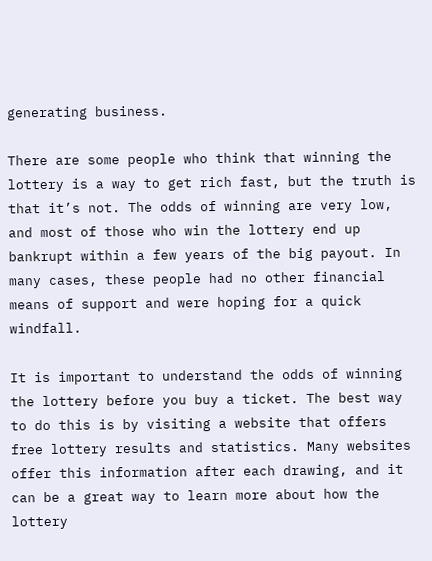generating business.

There are some people who think that winning the lottery is a way to get rich fast, but the truth is that it’s not. The odds of winning are very low, and most of those who win the lottery end up bankrupt within a few years of the big payout. In many cases, these people had no other financial means of support and were hoping for a quick windfall.

It is important to understand the odds of winning the lottery before you buy a ticket. The best way to do this is by visiting a website that offers free lottery results and statistics. Many websites offer this information after each drawing, and it can be a great way to learn more about how the lottery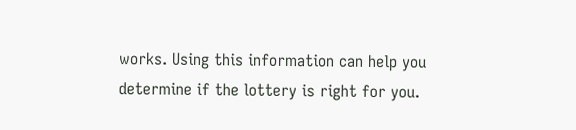works. Using this information can help you determine if the lottery is right for you.